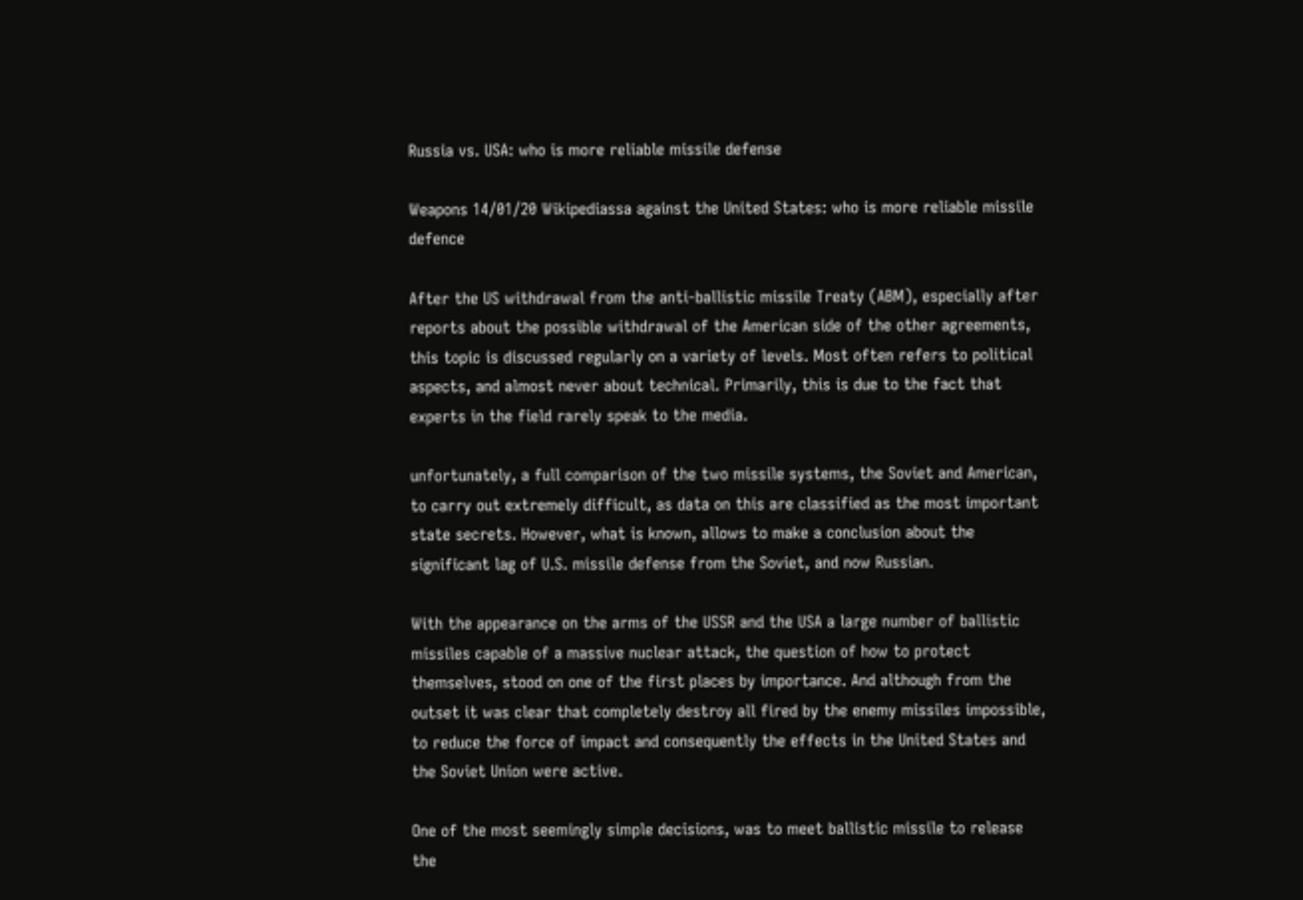Russia vs. USA: who is more reliable missile defense

Weapons 14/01/20 Wikipediassa against the United States: who is more reliable missile defence

After the US withdrawal from the anti-ballistic missile Treaty (ABM), especially after reports about the possible withdrawal of the American side of the other agreements, this topic is discussed regularly on a variety of levels. Most often refers to political aspects, and almost never about technical. Primarily, this is due to the fact that experts in the field rarely speak to the media.

unfortunately, a full comparison of the two missile systems, the Soviet and American, to carry out extremely difficult, as data on this are classified as the most important state secrets. However, what is known, allows to make a conclusion about the significant lag of U.S. missile defense from the Soviet, and now Russian.

With the appearance on the arms of the USSR and the USA a large number of ballistic missiles capable of a massive nuclear attack, the question of how to protect themselves, stood on one of the first places by importance. And although from the outset it was clear that completely destroy all fired by the enemy missiles impossible, to reduce the force of impact and consequently the effects in the United States and the Soviet Union were active.

One of the most seemingly simple decisions, was to meet ballistic missile to release the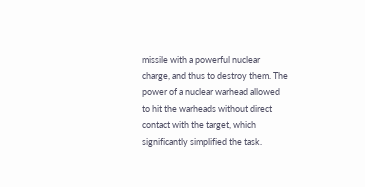missile with a powerful nuclear charge, and thus to destroy them. The power of a nuclear warhead allowed to hit the warheads without direct contact with the target, which significantly simplified the task.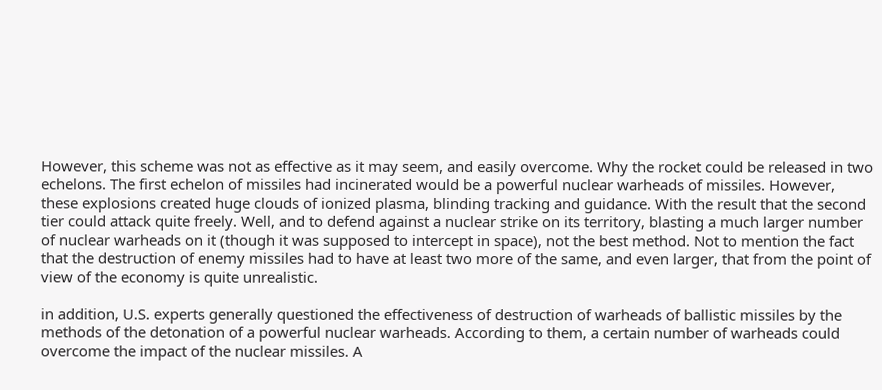However, this scheme was not as effective as it may seem, and easily overcome. Why the rocket could be released in two echelons. The first echelon of missiles had incinerated would be a powerful nuclear warheads of missiles. However, these explosions created huge clouds of ionized plasma, blinding tracking and guidance. With the result that the second tier could attack quite freely. Well, and to defend against a nuclear strike on its territory, blasting a much larger number of nuclear warheads on it (though it was supposed to intercept in space), not the best method. Not to mention the fact that the destruction of enemy missiles had to have at least two more of the same, and even larger, that from the point of view of the economy is quite unrealistic.

in addition, U.S. experts generally questioned the effectiveness of destruction of warheads of ballistic missiles by the methods of the detonation of a powerful nuclear warheads. According to them, a certain number of warheads could overcome the impact of the nuclear missiles. A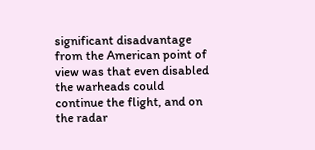significant disadvantage from the American point of view was that even disabled the warheads could continue the flight, and on the radar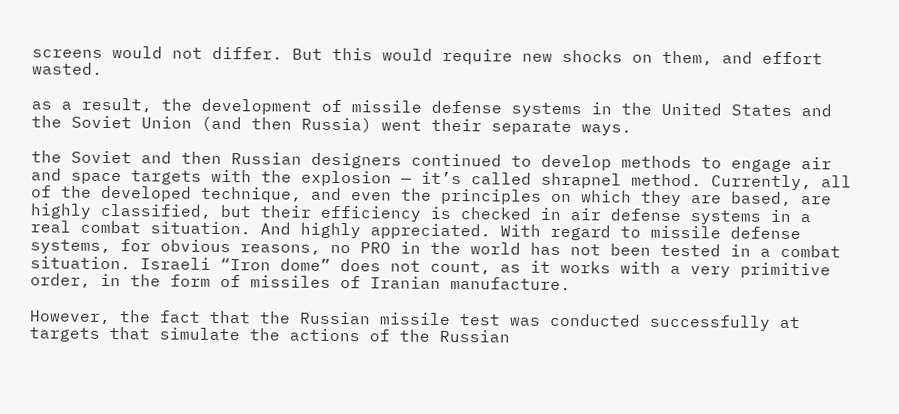screens would not differ. But this would require new shocks on them, and effort wasted.

as a result, the development of missile defense systems in the United States and the Soviet Union (and then Russia) went their separate ways.

the Soviet and then Russian designers continued to develop methods to engage air and space targets with the explosion — it’s called shrapnel method. Currently, all of the developed technique, and even the principles on which they are based, are highly classified, but their efficiency is checked in air defense systems in a real combat situation. And highly appreciated. With regard to missile defense systems, for obvious reasons, no PRO in the world has not been tested in a combat situation. Israeli “Iron dome” does not count, as it works with a very primitive order, in the form of missiles of Iranian manufacture.

However, the fact that the Russian missile test was conducted successfully at targets that simulate the actions of the Russian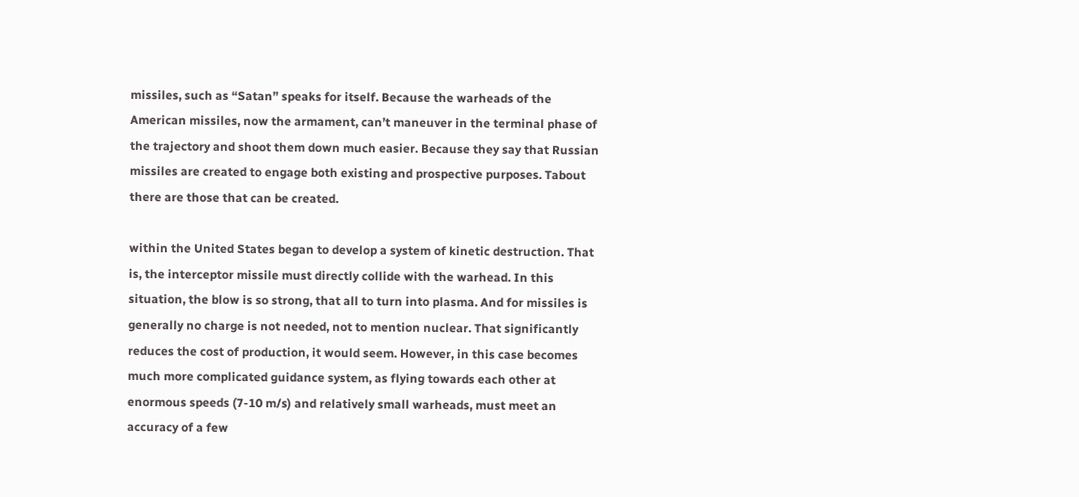missiles, such as “Satan” speaks for itself. Because the warheads of the American missiles, now the armament, can’t maneuver in the terminal phase of the trajectory and shoot them down much easier. Because they say that Russian missiles are created to engage both existing and prospective purposes. Tabout there are those that can be created.

within the United States began to develop a system of kinetic destruction. That is, the interceptor missile must directly collide with the warhead. In this situation, the blow is so strong, that all to turn into plasma. And for missiles is generally no charge is not needed, not to mention nuclear. That significantly reduces the cost of production, it would seem. However, in this case becomes much more complicated guidance system, as flying towards each other at enormous speeds (7-10 m/s) and relatively small warheads, must meet an accuracy of a few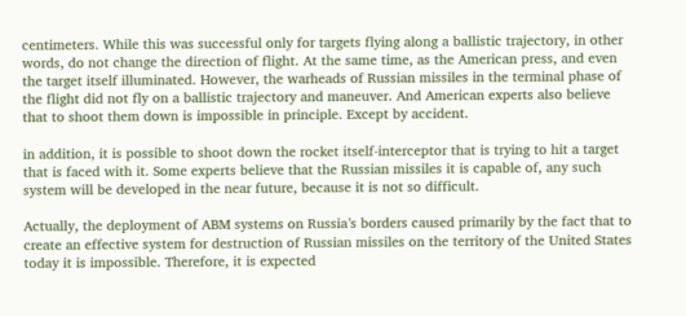centimeters. While this was successful only for targets flying along a ballistic trajectory, in other words, do not change the direction of flight. At the same time, as the American press, and even the target itself illuminated. However, the warheads of Russian missiles in the terminal phase of the flight did not fly on a ballistic trajectory and maneuver. And American experts also believe that to shoot them down is impossible in principle. Except by accident.

in addition, it is possible to shoot down the rocket itself-interceptor that is trying to hit a target that is faced with it. Some experts believe that the Russian missiles it is capable of, any such system will be developed in the near future, because it is not so difficult.

Actually, the deployment of ABM systems on Russia’s borders caused primarily by the fact that to create an effective system for destruction of Russian missiles on the territory of the United States today it is impossible. Therefore, it is expected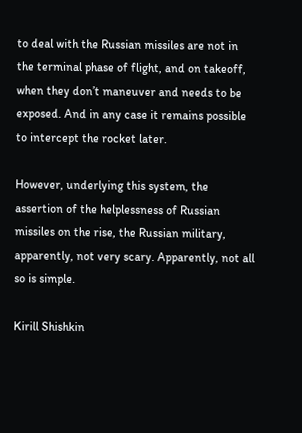to deal with the Russian missiles are not in the terminal phase of flight, and on takeoff, when they don’t maneuver and needs to be exposed. And in any case it remains possible to intercept the rocket later.

However, underlying this system, the assertion of the helplessness of Russian missiles on the rise, the Russian military, apparently, not very scary. Apparently, not all so is simple.

Kirill Shishkin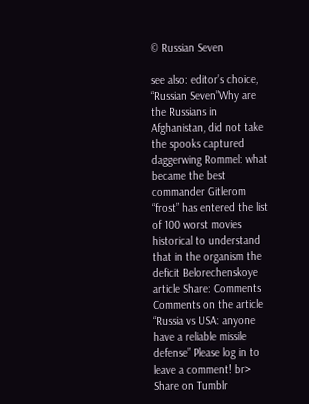© Russian Seven

see also: editor’s choice, “Russian Seven”Why are the Russians in Afghanistan, did not take the spooks captured daggerwing Rommel: what became the best commander Gitlerom “frost” has entered the list of 100 worst movies historical to understand that in the organism the deficit Belorechenskoye article Share: Comments Comments on the article “Russia vs USA: anyone have a reliable missile defense” Please log in to leave a comment! br>
Share on Tumblr